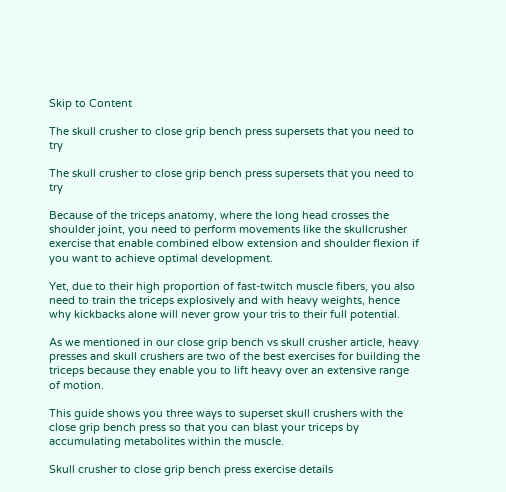Skip to Content

The skull crusher to close grip bench press supersets that you need to try

The skull crusher to close grip bench press supersets that you need to try

Because of the triceps anatomy, where the long head crosses the shoulder joint, you need to perform movements like the skullcrusher exercise that enable combined elbow extension and shoulder flexion if you want to achieve optimal development.

Yet, due to their high proportion of fast-twitch muscle fibers, you also need to train the triceps explosively and with heavy weights, hence why kickbacks alone will never grow your tris to their full potential.

As we mentioned in our close grip bench vs skull crusher article, heavy presses and skull crushers are two of the best exercises for building the triceps because they enable you to lift heavy over an extensive range of motion.

This guide shows you three ways to superset skull crushers with the close grip bench press so that you can blast your triceps by accumulating metabolites within the muscle.

Skull crusher to close grip bench press exercise details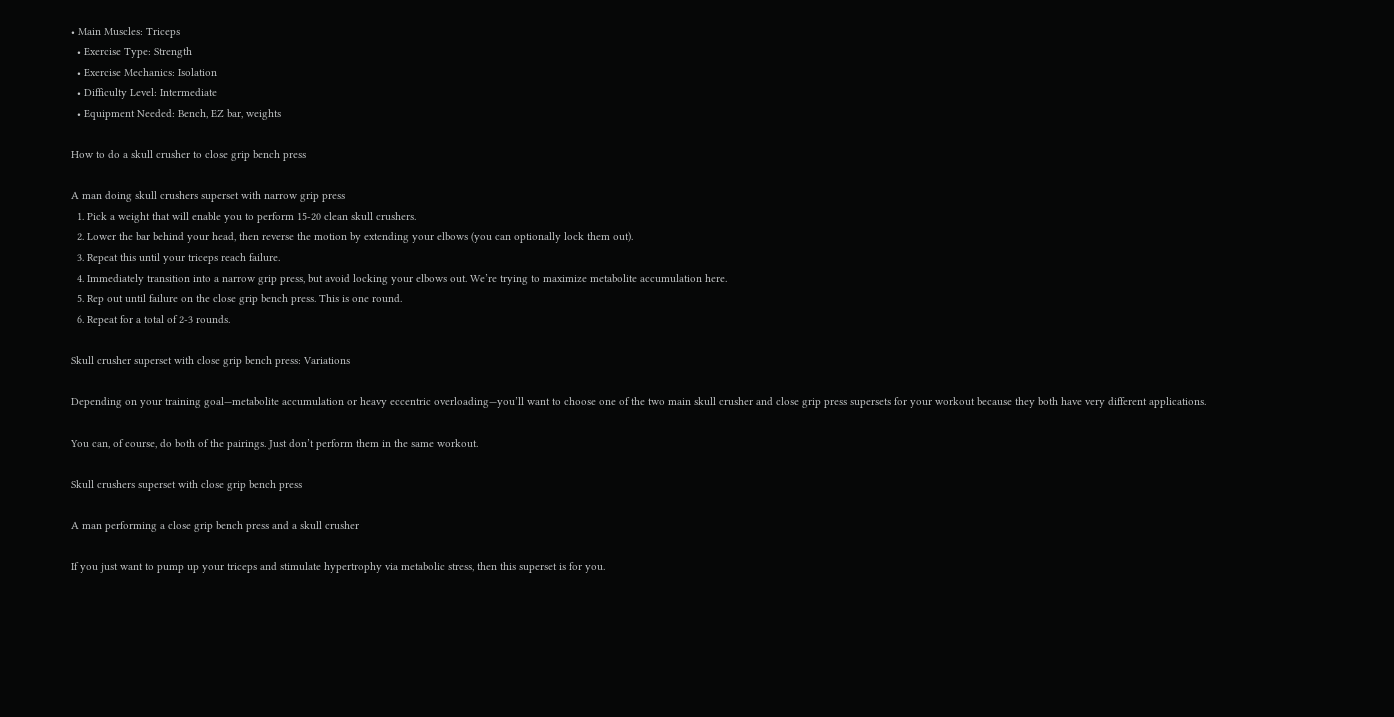• Main Muscles: Triceps
  • Exercise Type: Strength
  • Exercise Mechanics: Isolation
  • Difficulty Level: Intermediate
  • Equipment Needed: Bench, EZ bar, weights

How to do a skull crusher to close grip bench press

A man doing skull crushers superset with narrow grip press
  1. Pick a weight that will enable you to perform 15-20 clean skull crushers.
  2. Lower the bar behind your head, then reverse the motion by extending your elbows (you can optionally lock them out).
  3. Repeat this until your triceps reach failure.
  4. Immediately transition into a narrow grip press, but avoid locking your elbows out. We’re trying to maximize metabolite accumulation here.
  5. Rep out until failure on the close grip bench press. This is one round.
  6. Repeat for a total of 2-3 rounds.

Skull crusher superset with close grip bench press: Variations

Depending on your training goal—metabolite accumulation or heavy eccentric overloading—you’ll want to choose one of the two main skull crusher and close grip press supersets for your workout because they both have very different applications.

You can, of course, do both of the pairings. Just don’t perform them in the same workout.

Skull crushers superset with close grip bench press

A man performing a close grip bench press and a skull crusher

If you just want to pump up your triceps and stimulate hypertrophy via metabolic stress, then this superset is for you.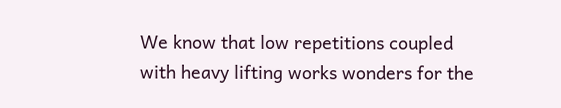We know that low repetitions coupled with heavy lifting works wonders for the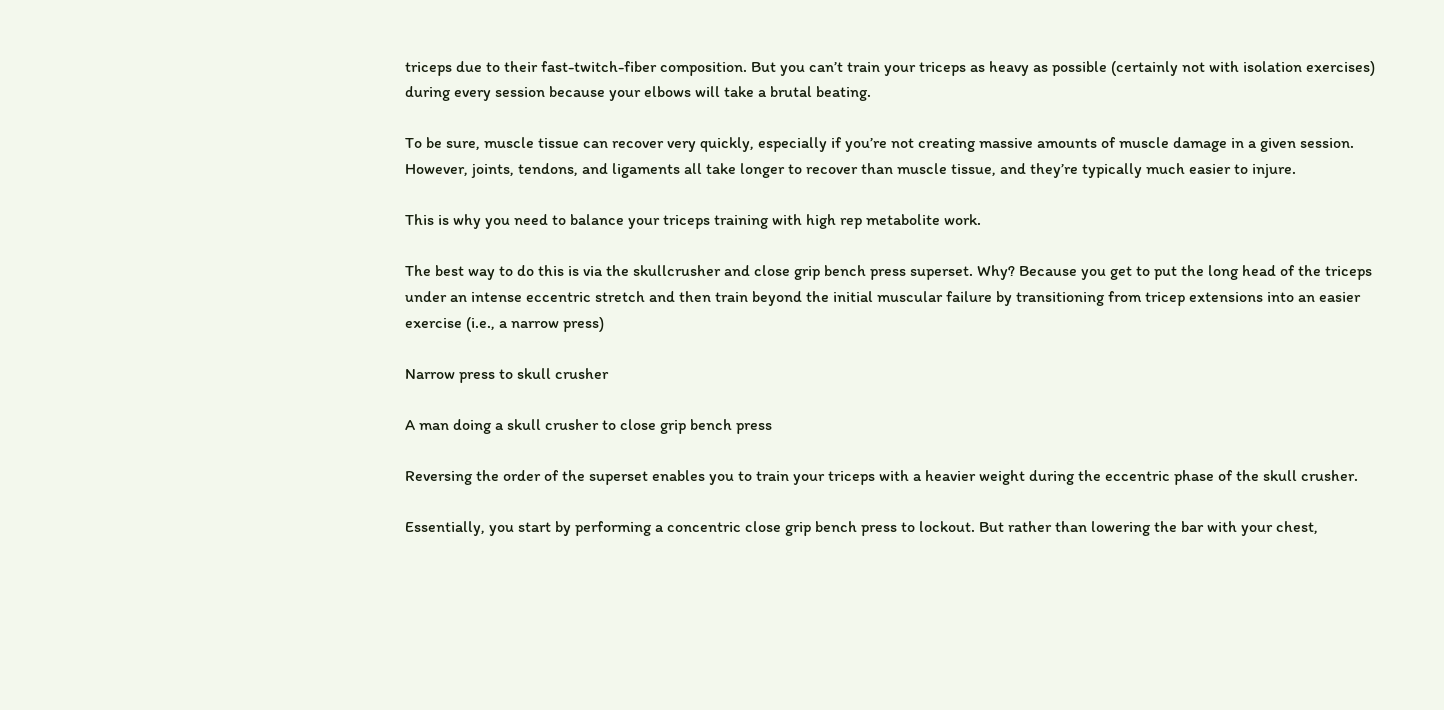triceps due to their fast-twitch-fiber composition. But you can’t train your triceps as heavy as possible (certainly not with isolation exercises) during every session because your elbows will take a brutal beating.

To be sure, muscle tissue can recover very quickly, especially if you’re not creating massive amounts of muscle damage in a given session. However, joints, tendons, and ligaments all take longer to recover than muscle tissue, and they’re typically much easier to injure.

This is why you need to balance your triceps training with high rep metabolite work.

The best way to do this is via the skullcrusher and close grip bench press superset. Why? Because you get to put the long head of the triceps under an intense eccentric stretch and then train beyond the initial muscular failure by transitioning from tricep extensions into an easier exercise (i.e., a narrow press)

Narrow press to skull crusher

A man doing a skull crusher to close grip bench press

Reversing the order of the superset enables you to train your triceps with a heavier weight during the eccentric phase of the skull crusher.

Essentially, you start by performing a concentric close grip bench press to lockout. But rather than lowering the bar with your chest,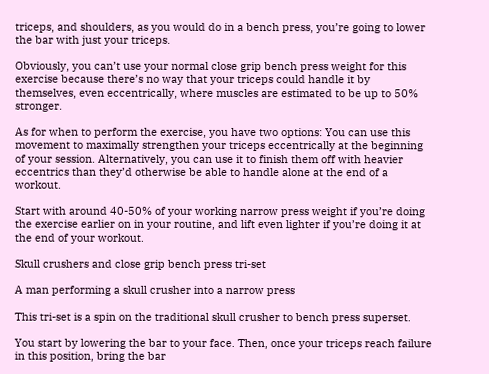triceps, and shoulders, as you would do in a bench press, you’re going to lower the bar with just your triceps.

Obviously, you can’t use your normal close grip bench press weight for this exercise because there’s no way that your triceps could handle it by themselves, even eccentrically, where muscles are estimated to be up to 50% stronger.

As for when to perform the exercise, you have two options: You can use this movement to maximally strengthen your triceps eccentrically at the beginning of your session. Alternatively, you can use it to finish them off with heavier eccentrics than they’d otherwise be able to handle alone at the end of a workout.

Start with around 40-50% of your working narrow press weight if you’re doing the exercise earlier on in your routine, and lift even lighter if you’re doing it at the end of your workout.

Skull crushers and close grip bench press tri-set

A man performing a skull crusher into a narrow press

This tri-set is a spin on the traditional skull crusher to bench press superset.

You start by lowering the bar to your face. Then, once your triceps reach failure in this position, bring the bar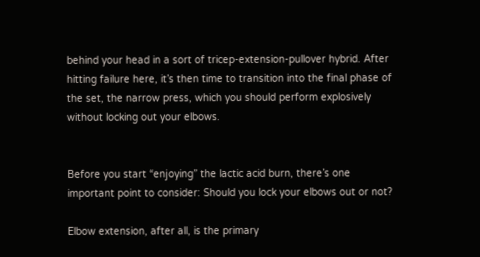behind your head in a sort of tricep-extension-pullover hybrid. After hitting failure here, it’s then time to transition into the final phase of the set, the narrow press, which you should perform explosively without locking out your elbows.


Before you start “enjoying” the lactic acid burn, there’s one important point to consider: Should you lock your elbows out or not?

Elbow extension, after all, is the primary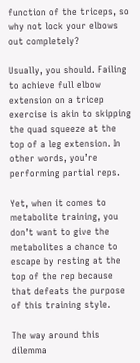function of the triceps, so why not lock your elbows out completely?

Usually, you should. Failing to achieve full elbow extension on a tricep exercise is akin to skipping the quad squeeze at the top of a leg extension. In other words, you’re performing partial reps.

Yet, when it comes to metabolite training, you don’t want to give the metabolites a chance to escape by resting at the top of the rep because that defeats the purpose of this training style.

The way around this dilemma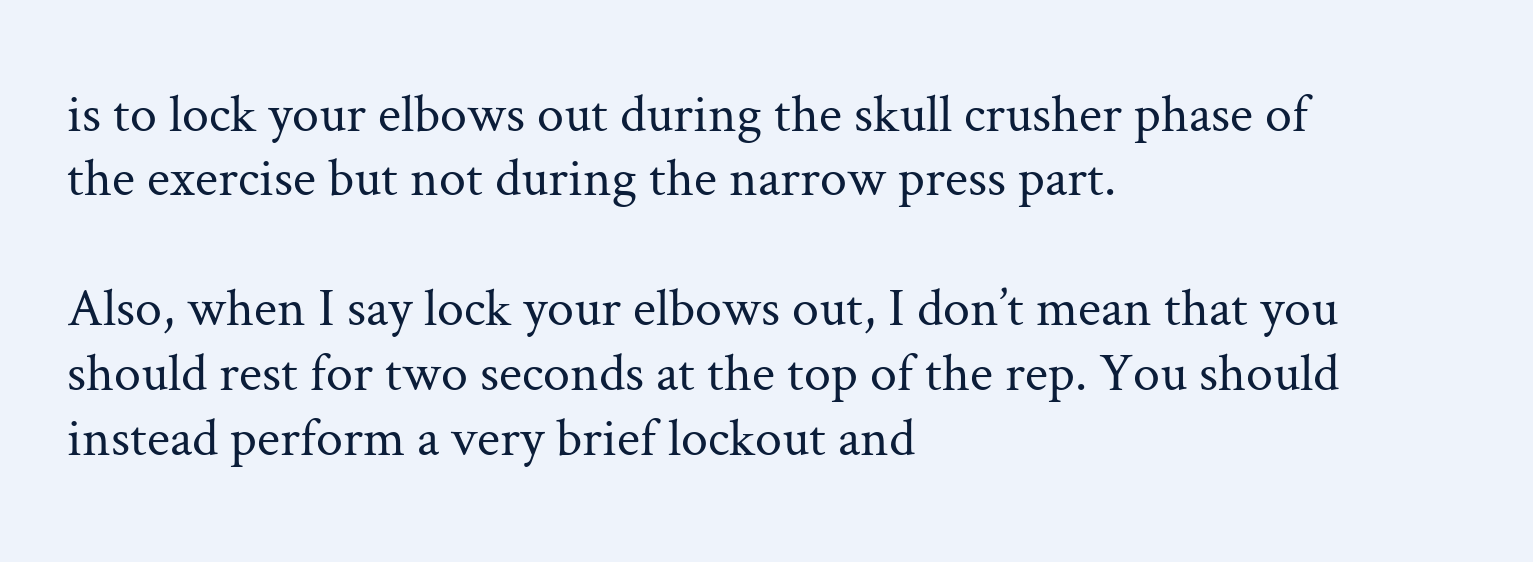is to lock your elbows out during the skull crusher phase of the exercise but not during the narrow press part.

Also, when I say lock your elbows out, I don’t mean that you should rest for two seconds at the top of the rep. You should instead perform a very brief lockout and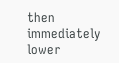then immediately lower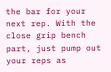the bar for your next rep. With the close grip bench part, just pump out your reps as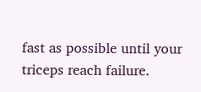fast as possible until your triceps reach failure.